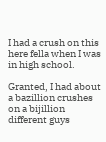I had a crush on this here fella when I was in high school.

Granted, I had about a bazillion crushes on a bijillion different guys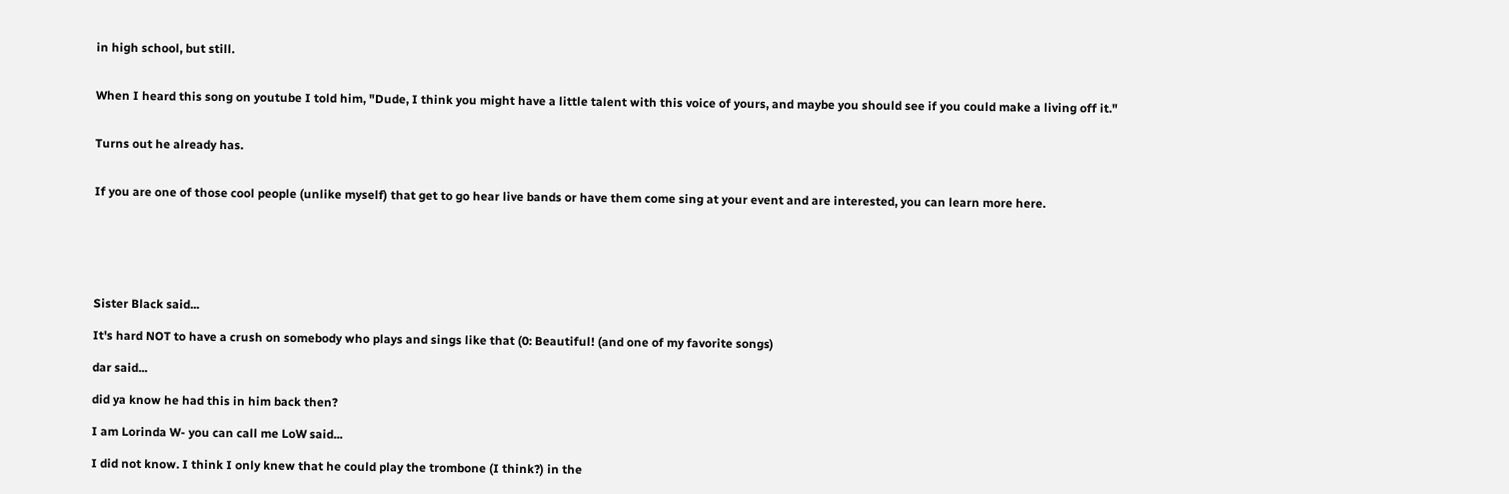in high school, but still.


When I heard this song on youtube I told him, "Dude, I think you might have a little talent with this voice of yours, and maybe you should see if you could make a living off it."


Turns out he already has.


If you are one of those cool people (unlike myself) that get to go hear live bands or have them come sing at your event and are interested, you can learn more here.






Sister Black said...

It's hard NOT to have a crush on somebody who plays and sings like that (0: Beautiful! (and one of my favorite songs)

dar said...

did ya know he had this in him back then?

I am Lorinda W- you can call me LoW said...

I did not know. I think I only knew that he could play the trombone (I think?) in the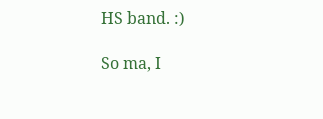HS band. :)

So ma, I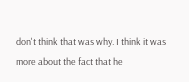don't think that was why. I think it was more about the fact that he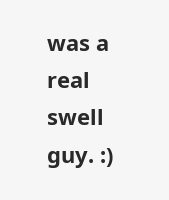was a real swell guy. :)